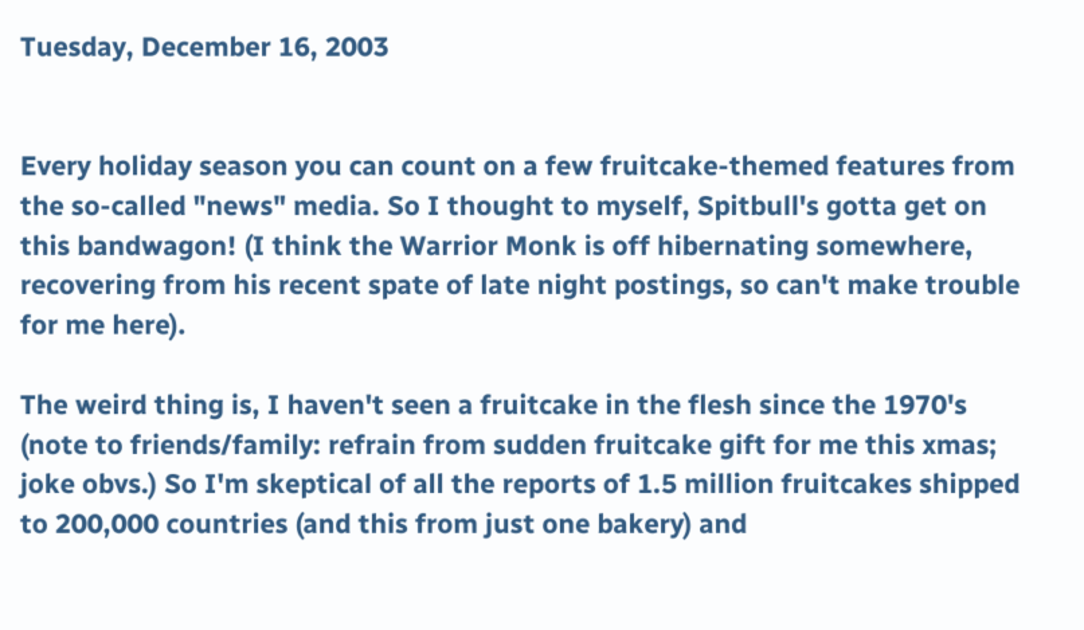Tuesday, December 16, 2003


Every holiday season you can count on a few fruitcake-themed features from the so-called "news" media. So I thought to myself, Spitbull's gotta get on this bandwagon! (I think the Warrior Monk is off hibernating somewhere, recovering from his recent spate of late night postings, so can't make trouble for me here).

The weird thing is, I haven't seen a fruitcake in the flesh since the 1970's (note to friends/family: refrain from sudden fruitcake gift for me this xmas; joke obvs.) So I'm skeptical of all the reports of 1.5 million fruitcakes shipped to 200,000 countries (and this from just one bakery) and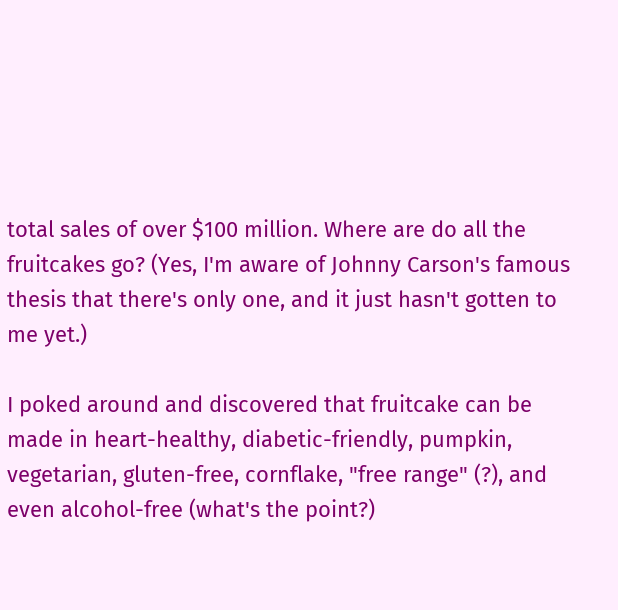total sales of over $100 million. Where are do all the fruitcakes go? (Yes, I'm aware of Johnny Carson's famous thesis that there's only one, and it just hasn't gotten to me yet.)

I poked around and discovered that fruitcake can be made in heart-healthy, diabetic-friendly, pumpkin, vegetarian, gluten-free, cornflake, "free range" (?), and even alcohol-free (what's the point?)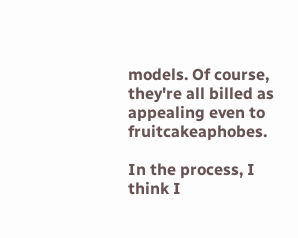models. Of course, they're all billed as appealing even to fruitcakeaphobes.

In the process, I think I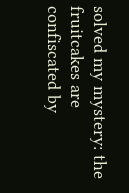solved my mystery: the fruitcakes are confiscated by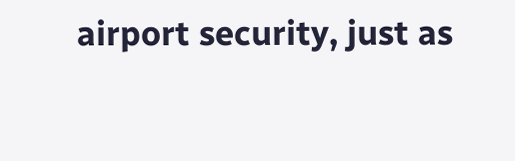airport security, just as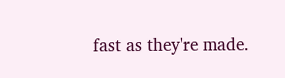fast as they're made.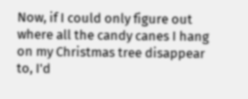Now, if I could only figure out where all the candy canes I hang on my Christmas tree disappear to, I'd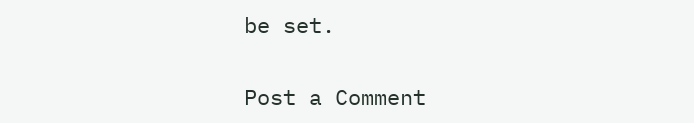be set.


Post a Comment